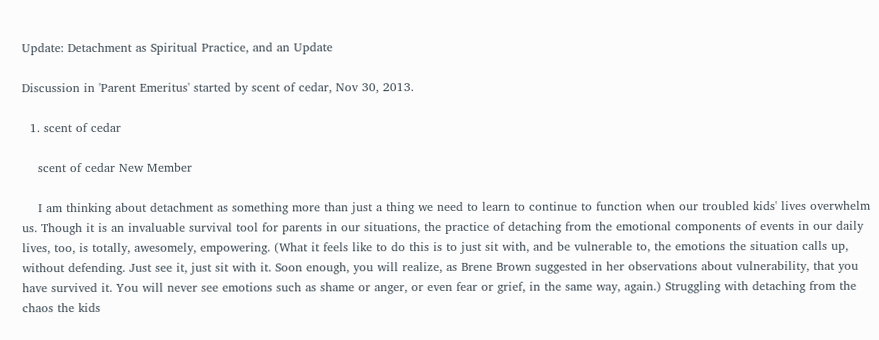Update: Detachment as Spiritual Practice, and an Update

Discussion in 'Parent Emeritus' started by scent of cedar, Nov 30, 2013.

  1. scent of cedar

    scent of cedar New Member

    I am thinking about detachment as something more than just a thing we need to learn to continue to function when our troubled kids' lives overwhelm us. Though it is an invaluable survival tool for parents in our situations, the practice of detaching from the emotional components of events in our daily lives, too, is totally, awesomely, empowering. (What it feels like to do this is to just sit with, and be vulnerable to, the emotions the situation calls up, without defending. Just see it, just sit with it. Soon enough, you will realize, as Brene Brown suggested in her observations about vulnerability, that you have survived it. You will never see emotions such as shame or anger, or even fear or grief, in the same way, again.) Struggling with detaching from the chaos the kids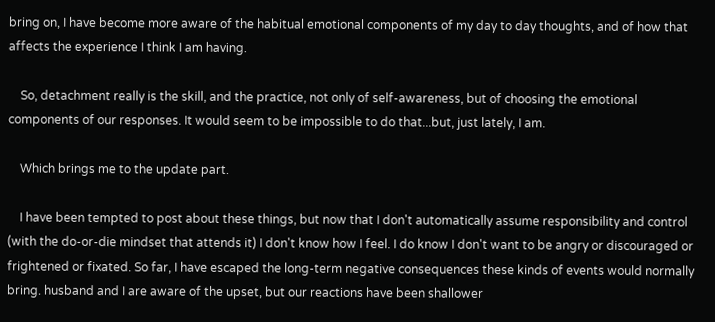bring on, I have become more aware of the habitual emotional components of my day to day thoughts, and of how that affects the experience I think I am having.

    So, detachment really is the skill, and the practice, not only of self-awareness, but of choosing the emotional components of our responses. It would seem to be impossible to do that...but, just lately, I am.

    Which brings me to the update part.

    I have been tempted to post about these things, but now that I don't automatically assume responsibility and control (with the do-or-die mindset that attends it) I don't know how I feel. I do know I don't want to be angry or discouraged or frightened or fixated. So far, I have escaped the long-term negative consequences these kinds of events would normally bring. husband and I are aware of the upset, but our reactions have been shallower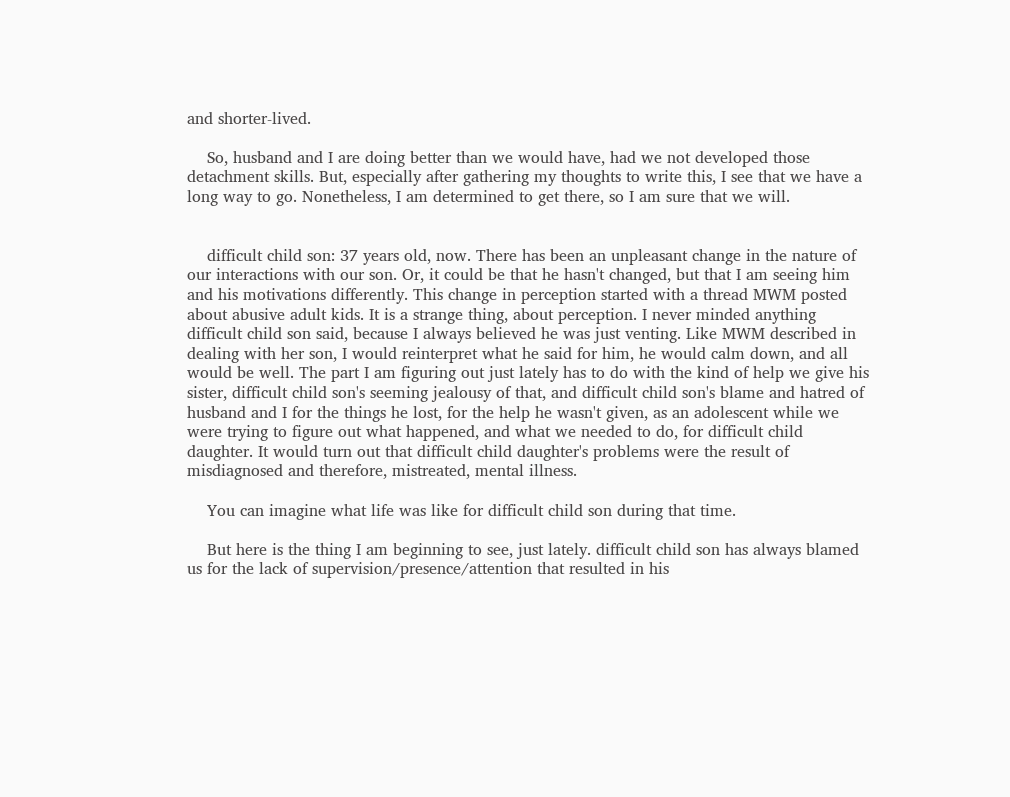and shorter-lived.

    So, husband and I are doing better than we would have, had we not developed those detachment skills. But, especially after gathering my thoughts to write this, I see that we have a long way to go. Nonetheless, I am determined to get there, so I am sure that we will.


    difficult child son: 37 years old, now. There has been an unpleasant change in the nature of our interactions with our son. Or, it could be that he hasn't changed, but that I am seeing him and his motivations differently. This change in perception started with a thread MWM posted about abusive adult kids. It is a strange thing, about perception. I never minded anything difficult child son said, because I always believed he was just venting. Like MWM described in dealing with her son, I would reinterpret what he said for him, he would calm down, and all would be well. The part I am figuring out just lately has to do with the kind of help we give his sister, difficult child son's seeming jealousy of that, and difficult child son's blame and hatred of husband and I for the things he lost, for the help he wasn't given, as an adolescent while we were trying to figure out what happened, and what we needed to do, for difficult child daughter. It would turn out that difficult child daughter's problems were the result of misdiagnosed and therefore, mistreated, mental illness.

    You can imagine what life was like for difficult child son during that time.

    But here is the thing I am beginning to see, just lately. difficult child son has always blamed us for the lack of supervision/presence/attention that resulted in his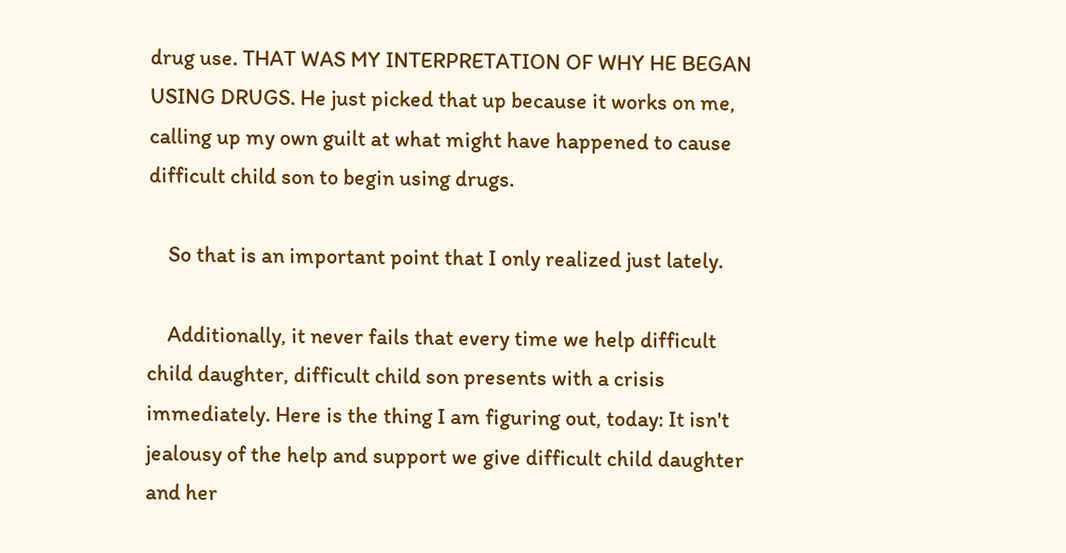drug use. THAT WAS MY INTERPRETATION OF WHY HE BEGAN USING DRUGS. He just picked that up because it works on me, calling up my own guilt at what might have happened to cause difficult child son to begin using drugs.

    So that is an important point that I only realized just lately.

    Additionally, it never fails that every time we help difficult child daughter, difficult child son presents with a crisis immediately. Here is the thing I am figuring out, today: It isn't jealousy of the help and support we give difficult child daughter and her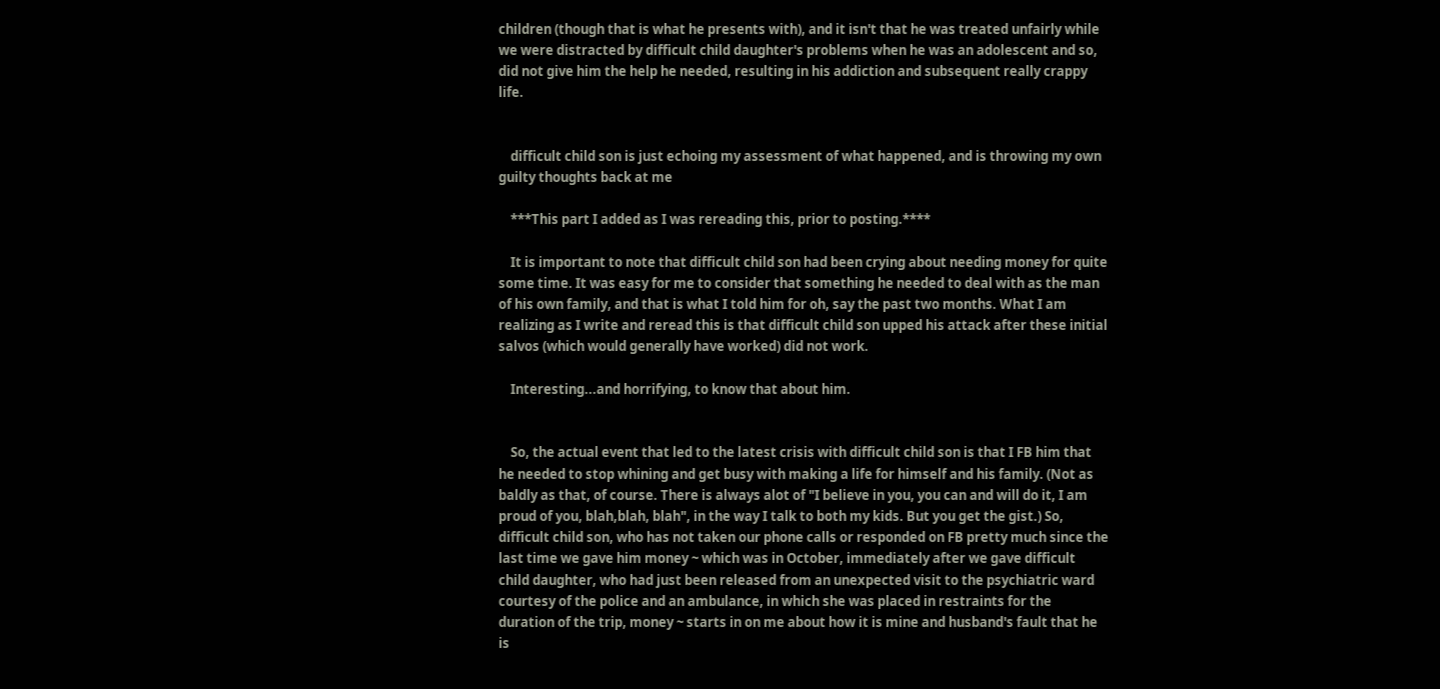children (though that is what he presents with), and it isn't that he was treated unfairly while we were distracted by difficult child daughter's problems when he was an adolescent and so, did not give him the help he needed, resulting in his addiction and subsequent really crappy life.


    difficult child son is just echoing my assessment of what happened, and is throwing my own guilty thoughts back at me

    ***This part I added as I was rereading this, prior to posting.****

    It is important to note that difficult child son had been crying about needing money for quite some time. It was easy for me to consider that something he needed to deal with as the man of his own family, and that is what I told him for oh, say the past two months. What I am realizing as I write and reread this is that difficult child son upped his attack after these initial salvos (which would generally have worked) did not work.

    Interesting...and horrifying, to know that about him.


    So, the actual event that led to the latest crisis with difficult child son is that I FB him that he needed to stop whining and get busy with making a life for himself and his family. (Not as baldly as that, of course. There is always alot of "I believe in you, you can and will do it, I am proud of you, blah,blah, blah", in the way I talk to both my kids. But you get the gist.) So, difficult child son, who has not taken our phone calls or responded on FB pretty much since the last time we gave him money ~ which was in October, immediately after we gave difficult child daughter, who had just been released from an unexpected visit to the psychiatric ward courtesy of the police and an ambulance, in which she was placed in restraints for the duration of the trip, money ~ starts in on me about how it is mine and husband's fault that he is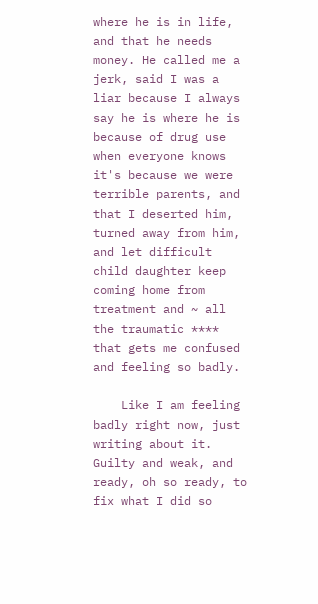where he is in life, and that he needs money. He called me a jerk, said I was a liar because I always say he is where he is because of drug use when everyone knows it's because we were terrible parents, and that I deserted him, turned away from him, and let difficult child daughter keep coming home from treatment and ~ all the traumatic **** that gets me confused and feeling so badly.

    Like I am feeling badly right now, just writing about it. Guilty and weak, and ready, oh so ready, to fix what I did so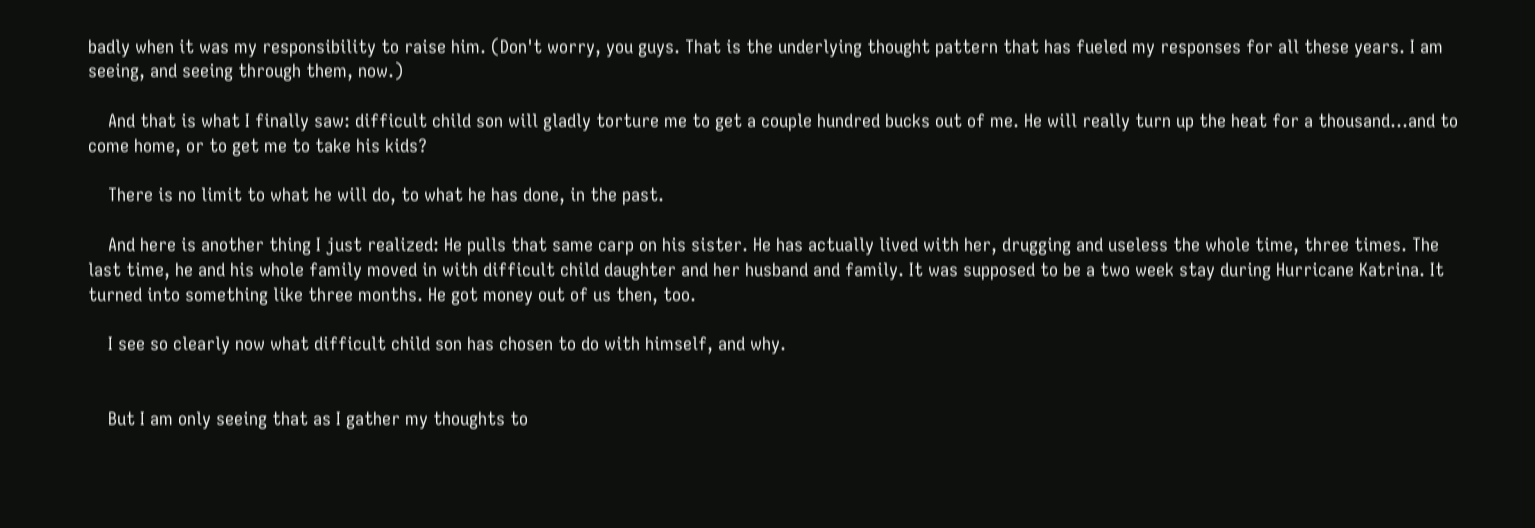badly when it was my responsibility to raise him. (Don't worry, you guys. That is the underlying thought pattern that has fueled my responses for all these years. I am seeing, and seeing through them, now.)

    And that is what I finally saw: difficult child son will gladly torture me to get a couple hundred bucks out of me. He will really turn up the heat for a thousand...and to come home, or to get me to take his kids?

    There is no limit to what he will do, to what he has done, in the past.

    And here is another thing I just realized: He pulls that same carp on his sister. He has actually lived with her, drugging and useless the whole time, three times. The last time, he and his whole family moved in with difficult child daughter and her husband and family. It was supposed to be a two week stay during Hurricane Katrina. It turned into something like three months. He got money out of us then, too.

    I see so clearly now what difficult child son has chosen to do with himself, and why.


    But I am only seeing that as I gather my thoughts to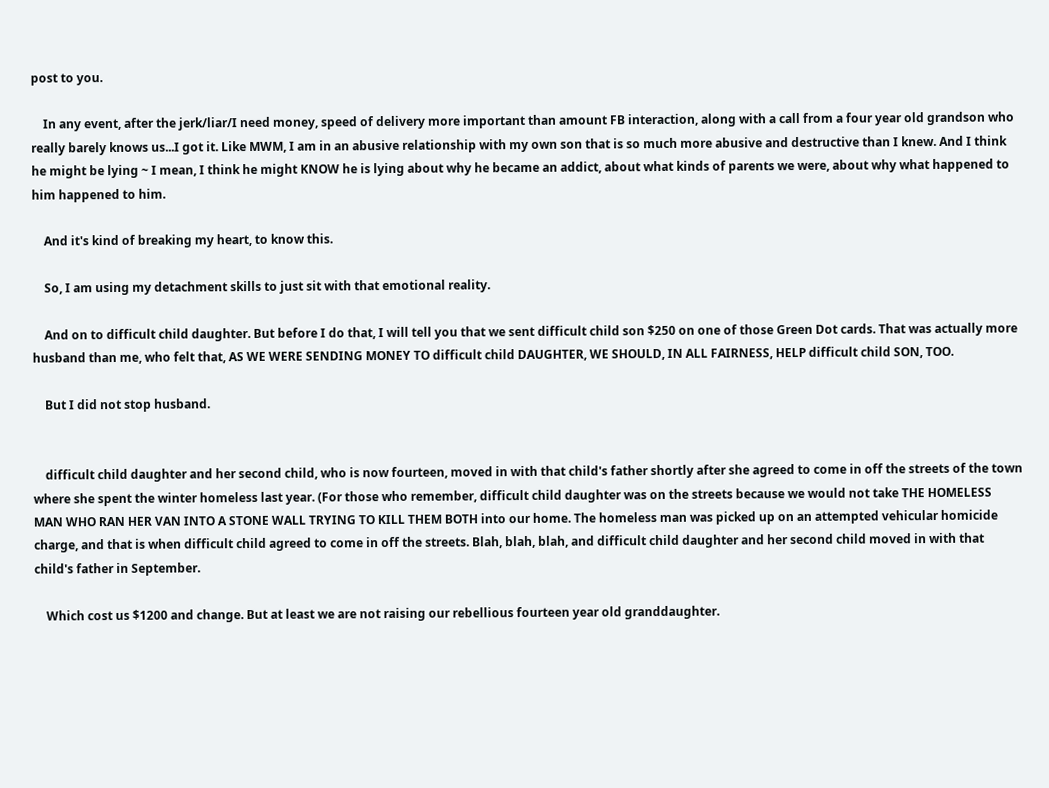post to you.

    In any event, after the jerk/liar/I need money, speed of delivery more important than amount FB interaction, along with a call from a four year old grandson who really barely knows us...I got it. Like MWM, I am in an abusive relationship with my own son that is so much more abusive and destructive than I knew. And I think he might be lying ~ I mean, I think he might KNOW he is lying about why he became an addict, about what kinds of parents we were, about why what happened to him happened to him.

    And it's kind of breaking my heart, to know this.

    So, I am using my detachment skills to just sit with that emotional reality.

    And on to difficult child daughter. But before I do that, I will tell you that we sent difficult child son $250 on one of those Green Dot cards. That was actually more husband than me, who felt that, AS WE WERE SENDING MONEY TO difficult child DAUGHTER, WE SHOULD, IN ALL FAIRNESS, HELP difficult child SON, TOO.

    But I did not stop husband.


    difficult child daughter and her second child, who is now fourteen, moved in with that child's father shortly after she agreed to come in off the streets of the town where she spent the winter homeless last year. (For those who remember, difficult child daughter was on the streets because we would not take THE HOMELESS MAN WHO RAN HER VAN INTO A STONE WALL TRYING TO KILL THEM BOTH into our home. The homeless man was picked up on an attempted vehicular homicide charge, and that is when difficult child agreed to come in off the streets. Blah, blah, blah, and difficult child daughter and her second child moved in with that child's father in September.

    Which cost us $1200 and change. But at least we are not raising our rebellious fourteen year old granddaughter.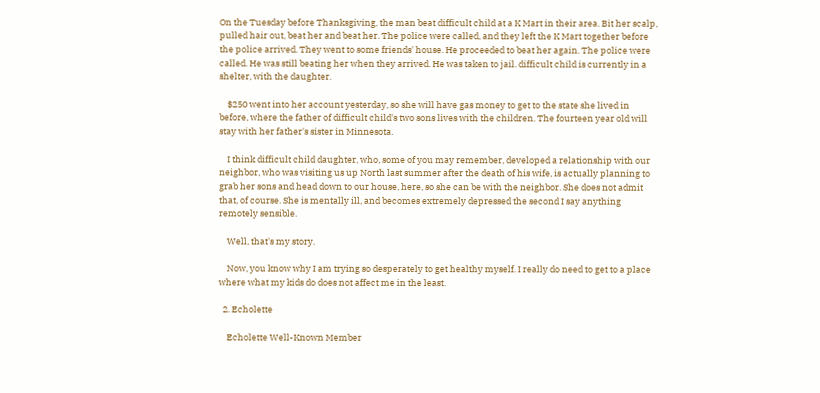On the Tuesday before Thanksgiving, the man beat difficult child at a K Mart in their area. Bit her scalp, pulled hair out, beat her and beat her. The police were called, and they left the K Mart together before the police arrived. They went to some friends' house. He proceeded to beat her again. The police were called. He was still beating her when they arrived. He was taken to jail. difficult child is currently in a shelter, with the daughter.

    $250 went into her account yesterday, so she will have gas money to get to the state she lived in before, where the father of difficult child's two sons lives with the children. The fourteen year old will stay with her father's sister in Minnesota.

    I think difficult child daughter, who, some of you may remember, developed a relationship with our neighbor, who was visiting us up North last summer after the death of his wife, is actually planning to grab her sons and head down to our house, here, so she can be with the neighbor. She does not admit that, of course. She is mentally ill, and becomes extremely depressed the second I say anything remotely sensible.

    Well, that's my story.

    Now, you know why I am trying so desperately to get healthy myself. I really do need to get to a place where what my kids do does not affect me in the least.

  2. Echolette

    Echolette Well-Known Member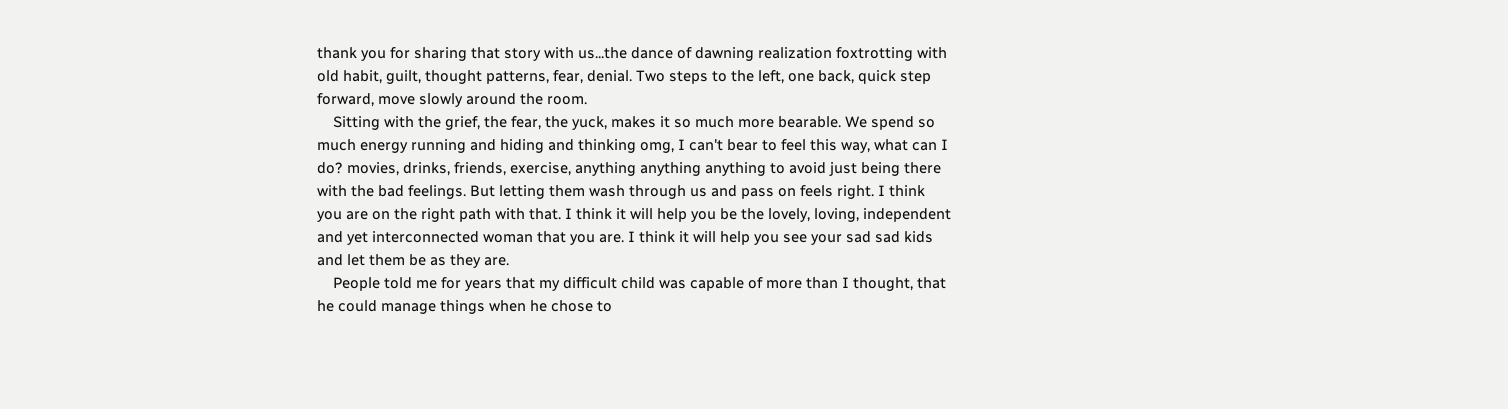thank you for sharing that story with us...the dance of dawning realization foxtrotting with old habit, guilt, thought patterns, fear, denial. Two steps to the left, one back, quick step forward, move slowly around the room.
    Sitting with the grief, the fear, the yuck, makes it so much more bearable. We spend so much energy running and hiding and thinking omg, I can't bear to feel this way, what can I do? movies, drinks, friends, exercise, anything anything anything to avoid just being there with the bad feelings. But letting them wash through us and pass on feels right. I think you are on the right path with that. I think it will help you be the lovely, loving, independent and yet interconnected woman that you are. I think it will help you see your sad sad kids and let them be as they are.
    People told me for years that my difficult child was capable of more than I thought, that he could manage things when he chose to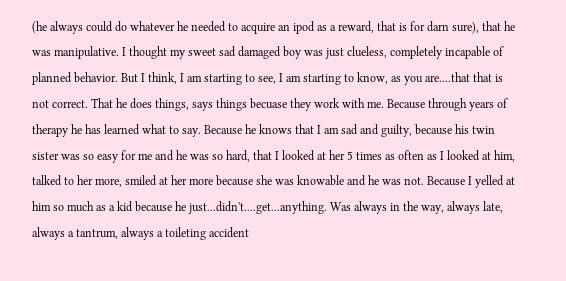(he always could do whatever he needed to acquire an ipod as a reward, that is for darn sure), that he was manipulative. I thought my sweet sad damaged boy was just clueless, completely incapable of planned behavior. But I think, I am starting to see, I am starting to know, as you are....that that is not correct. That he does things, says things becuase they work with me. Because through years of therapy he has learned what to say. Because he knows that I am sad and guilty, because his twin sister was so easy for me and he was so hard, that I looked at her 5 times as often as I looked at him, talked to her more, smiled at her more because she was knowable and he was not. Because I yelled at him so much as a kid because he just...didn't....get...anything. Was always in the way, always late, always a tantrum, always a toileting accident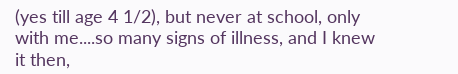(yes till age 4 1/2), but never at school, only with me....so many signs of illness, and I knew it then,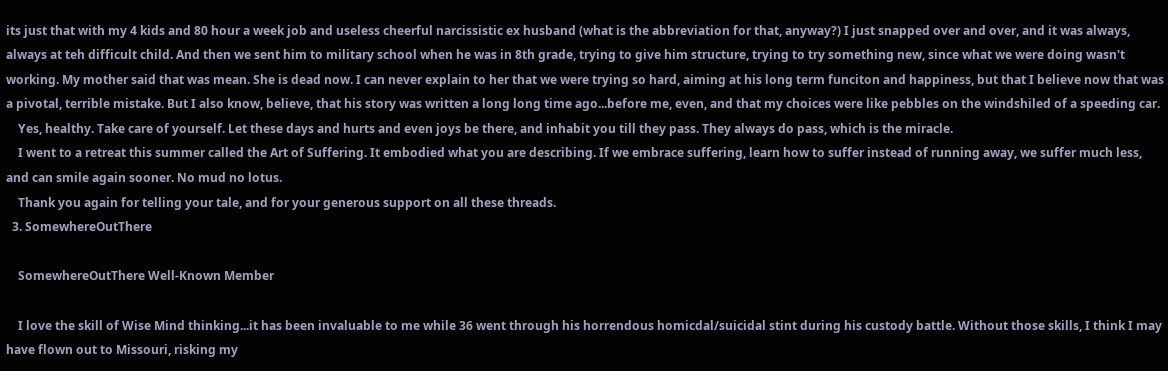its just that with my 4 kids and 80 hour a week job and useless cheerful narcissistic ex husband (what is the abbreviation for that, anyway?) I just snapped over and over, and it was always, always at teh difficult child. And then we sent him to military school when he was in 8th grade, trying to give him structure, trying to try something new, since what we were doing wasn't working. My mother said that was mean. She is dead now. I can never explain to her that we were trying so hard, aiming at his long term funciton and happiness, but that I believe now that was a pivotal, terrible mistake. But I also know, believe, that his story was written a long long time ago...before me, even, and that my choices were like pebbles on the windshiled of a speeding car.
    Yes, healthy. Take care of yourself. Let these days and hurts and even joys be there, and inhabit you till they pass. They always do pass, which is the miracle.
    I went to a retreat this summer called the Art of Suffering. It embodied what you are describing. If we embrace suffering, learn how to suffer instead of running away, we suffer much less, and can smile again sooner. No mud no lotus.
    Thank you again for telling your tale, and for your generous support on all these threads.
  3. SomewhereOutThere

    SomewhereOutThere Well-Known Member

    I love the skill of Wise Mind thinking...it has been invaluable to me while 36 went through his horrendous homicdal/suicidal stint during his custody battle. Without those skills, I think I may have flown out to Missouri, risking my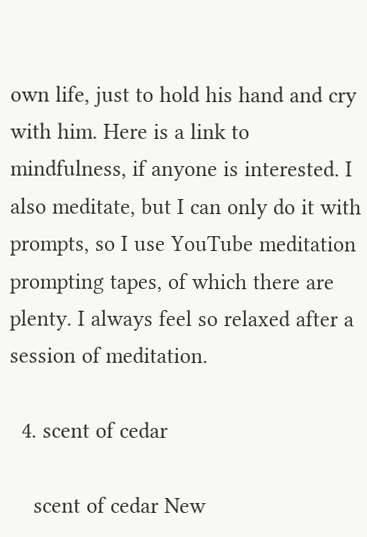own life, just to hold his hand and cry with him. Here is a link to mindfulness, if anyone is interested. I also meditate, but I can only do it with prompts, so I use YouTube meditation prompting tapes, of which there are plenty. I always feel so relaxed after a session of meditation.

  4. scent of cedar

    scent of cedar New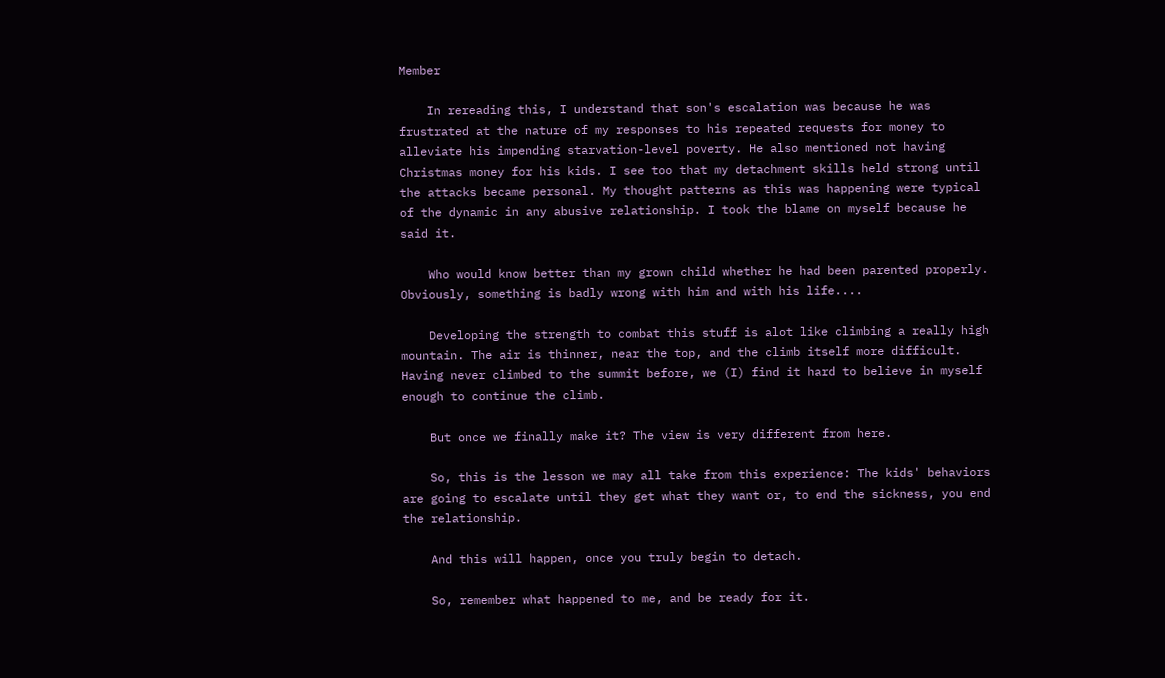Member

    In rereading this, I understand that son's escalation was because he was frustrated at the nature of my responses to his repeated requests for money to alleviate his impending starvation-level poverty. He also mentioned not having Christmas money for his kids. I see too that my detachment skills held strong until the attacks became personal. My thought patterns as this was happening were typical of the dynamic in any abusive relationship. I took the blame on myself because he said it.

    Who would know better than my grown child whether he had been parented properly. Obviously, something is badly wrong with him and with his life....

    Developing the strength to combat this stuff is alot like climbing a really high mountain. The air is thinner, near the top, and the climb itself more difficult. Having never climbed to the summit before, we (I) find it hard to believe in myself enough to continue the climb.

    But once we finally make it? The view is very different from here.

    So, this is the lesson we may all take from this experience: The kids' behaviors are going to escalate until they get what they want or, to end the sickness, you end the relationship.

    And this will happen, once you truly begin to detach.

    So, remember what happened to me, and be ready for it.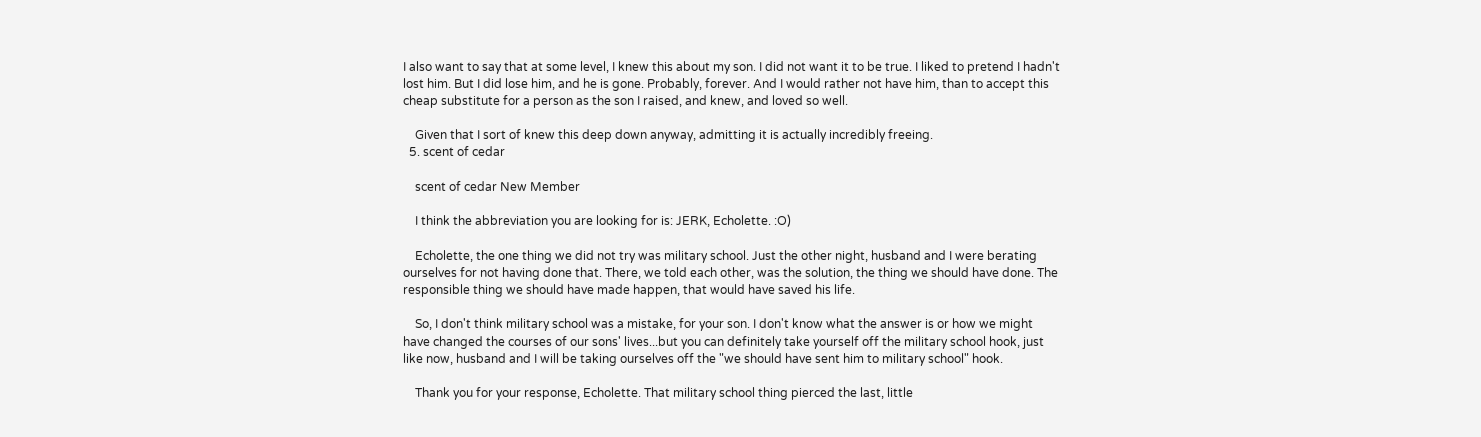I also want to say that at some level, I knew this about my son. I did not want it to be true. I liked to pretend I hadn't lost him. But I did lose him, and he is gone. Probably, forever. And I would rather not have him, than to accept this cheap substitute for a person as the son I raised, and knew, and loved so well.

    Given that I sort of knew this deep down anyway, admitting it is actually incredibly freeing.
  5. scent of cedar

    scent of cedar New Member

    I think the abbreviation you are looking for is: JERK, Echolette. :O)

    Echolette, the one thing we did not try was military school. Just the other night, husband and I were berating ourselves for not having done that. There, we told each other, was the solution, the thing we should have done. The responsible thing we should have made happen, that would have saved his life.

    So, I don't think military school was a mistake, for your son. I don't know what the answer is or how we might have changed the courses of our sons' lives...but you can definitely take yourself off the military school hook, just like now, husband and I will be taking ourselves off the "we should have sent him to military school" hook.

    Thank you for your response, Echolette. That military school thing pierced the last, little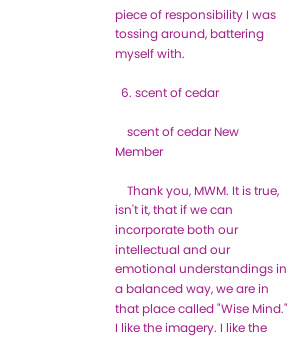piece of responsibility I was tossing around, battering myself with.

  6. scent of cedar

    scent of cedar New Member

    Thank you, MWM. It is true, isn't it, that if we can incorporate both our intellectual and our emotional understandings in a balanced way, we are in that place called "Wise Mind." I like the imagery. I like the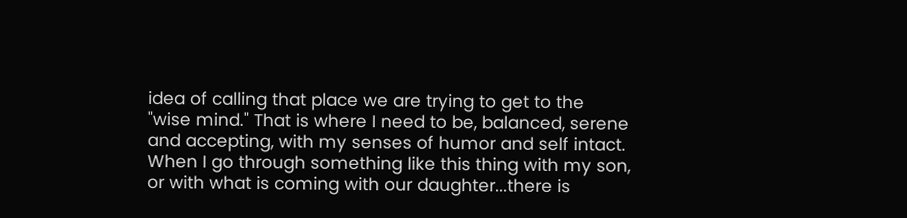idea of calling that place we are trying to get to the "wise mind." That is where I need to be, balanced, serene and accepting, with my senses of humor and self intact. When I go through something like this thing with my son, or with what is coming with our daughter...there is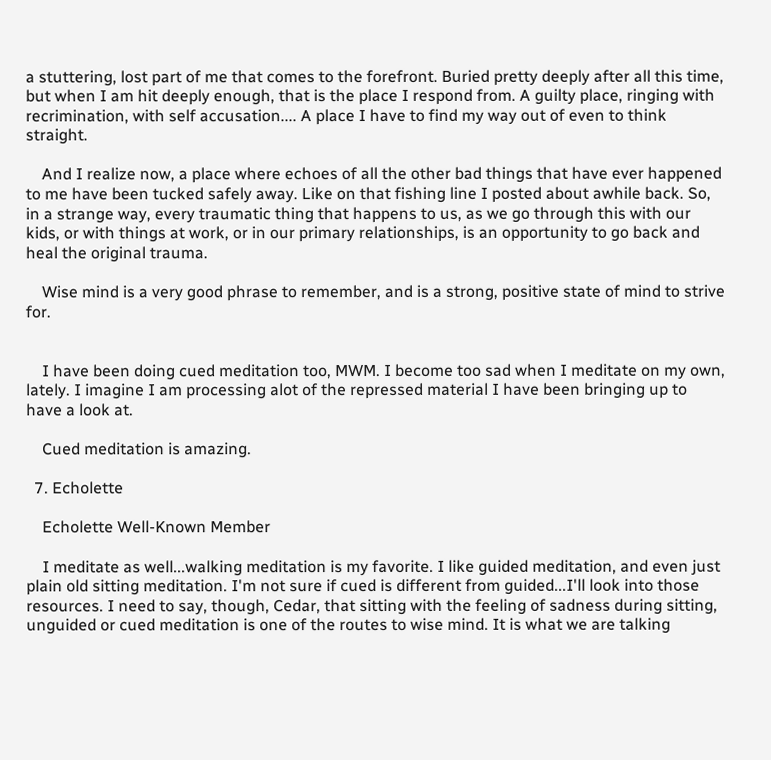a stuttering, lost part of me that comes to the forefront. Buried pretty deeply after all this time, but when I am hit deeply enough, that is the place I respond from. A guilty place, ringing with recrimination, with self accusation.... A place I have to find my way out of even to think straight.

    And I realize now, a place where echoes of all the other bad things that have ever happened to me have been tucked safely away. Like on that fishing line I posted about awhile back. So, in a strange way, every traumatic thing that happens to us, as we go through this with our kids, or with things at work, or in our primary relationships, is an opportunity to go back and heal the original trauma.

    Wise mind is a very good phrase to remember, and is a strong, positive state of mind to strive for.


    I have been doing cued meditation too, MWM. I become too sad when I meditate on my own, lately. I imagine I am processing alot of the repressed material I have been bringing up to have a look at.

    Cued meditation is amazing.

  7. Echolette

    Echolette Well-Known Member

    I meditate as well...walking meditation is my favorite. I like guided meditation, and even just plain old sitting meditation. I'm not sure if cued is different from guided...I'll look into those resources. I need to say, though, Cedar, that sitting with the feeling of sadness during sitting, unguided or cued meditation is one of the routes to wise mind. It is what we are talking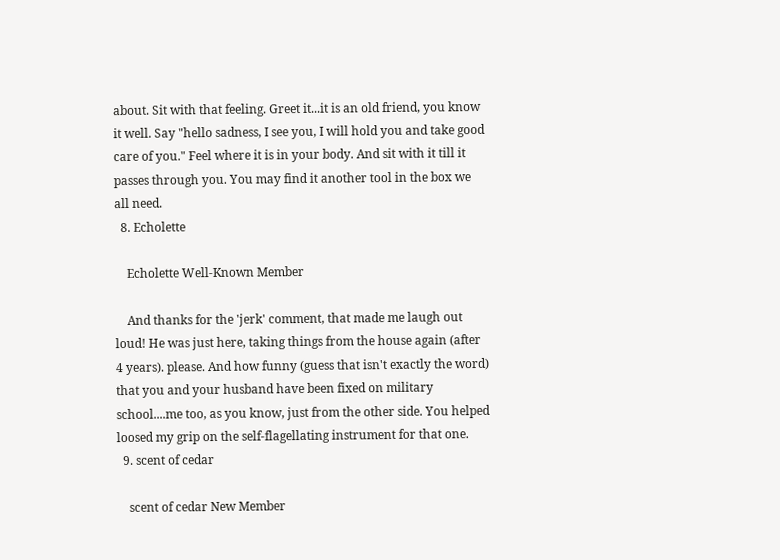about. Sit with that feeling. Greet it...it is an old friend, you know it well. Say "hello sadness, I see you, I will hold you and take good care of you." Feel where it is in your body. And sit with it till it passes through you. You may find it another tool in the box we all need.
  8. Echolette

    Echolette Well-Known Member

    And thanks for the 'jerk' comment, that made me laugh out loud! He was just here, taking things from the house again (after 4 years). please. And how funny (guess that isn't exactly the word) that you and your husband have been fixed on military school....me too, as you know, just from the other side. You helped loosed my grip on the self-flagellating instrument for that one.
  9. scent of cedar

    scent of cedar New Member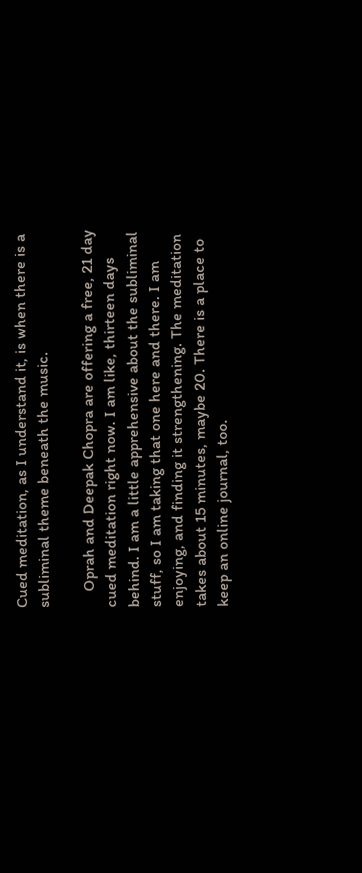Cued meditation, as I understand it, is when there is a subliminal theme beneath the music.

    Oprah and Deepak Chopra are offering a free, 21 day cued meditation right now. I am like, thirteen days behind. I am a little apprehensive about the subliminal stuff, so I am taking that one here and there. I am enjoying, and finding it strengthening. The meditation takes about 15 minutes, maybe 20. There is a place to keep an online journal, too.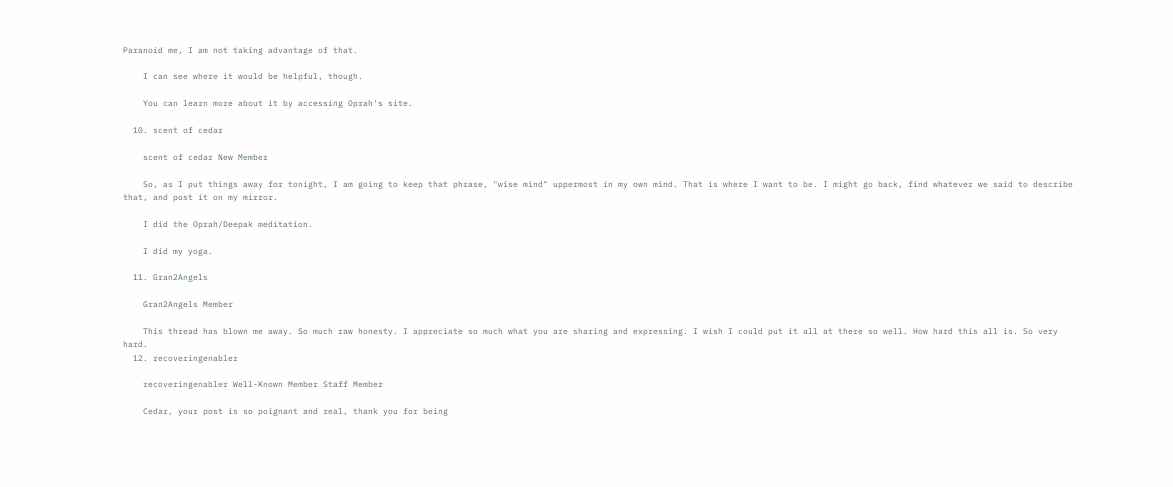Paranoid me, I am not taking advantage of that.

    I can see where it would be helpful, though.

    You can learn more about it by accessing Oprah's site.

  10. scent of cedar

    scent of cedar New Member

    So, as I put things away for tonight, I am going to keep that phrase, "wise mind" uppermost in my own mind. That is where I want to be. I might go back, find whatever we said to describe that, and post it on my mirror.

    I did the Oprah/Deepak meditation.

    I did my yoga.

  11. Gran2Angels

    Gran2Angels Member

    This thread has blown me away. So much raw honesty. I appreciate so much what you are sharing and expressing. I wish I could put it all at there so well. How hard this all is. So very hard.
  12. recoveringenabler

    recoveringenabler Well-Known Member Staff Member

    Cedar, your post is so poignant and real, thank you for being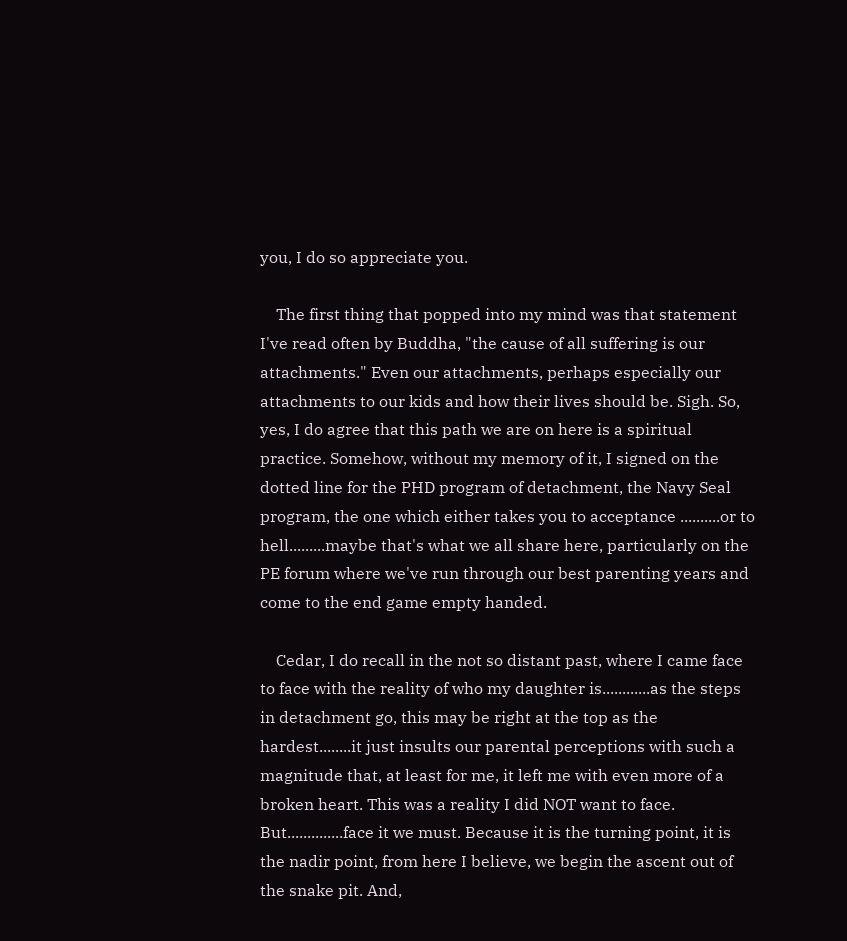you, I do so appreciate you.

    The first thing that popped into my mind was that statement I've read often by Buddha, "the cause of all suffering is our attachments." Even our attachments, perhaps especially our attachments to our kids and how their lives should be. Sigh. So, yes, I do agree that this path we are on here is a spiritual practice. Somehow, without my memory of it, I signed on the dotted line for the PHD program of detachment, the Navy Seal program, the one which either takes you to acceptance ..........or to hell.........maybe that's what we all share here, particularly on the PE forum where we've run through our best parenting years and come to the end game empty handed.

    Cedar, I do recall in the not so distant past, where I came face to face with the reality of who my daughter is............as the steps in detachment go, this may be right at the top as the hardest........it just insults our parental perceptions with such a magnitude that, at least for me, it left me with even more of a broken heart. This was a reality I did NOT want to face. But..............face it we must. Because it is the turning point, it is the nadir point, from here I believe, we begin the ascent out of the snake pit. And,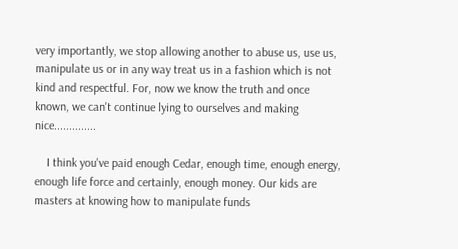very importantly, we stop allowing another to abuse us, use us, manipulate us or in any way treat us in a fashion which is not kind and respectful. For, now we know the truth and once known, we can't continue lying to ourselves and making nice..............

    I think you've paid enough Cedar, enough time, enough energy, enough life force and certainly, enough money. Our kids are masters at knowing how to manipulate funds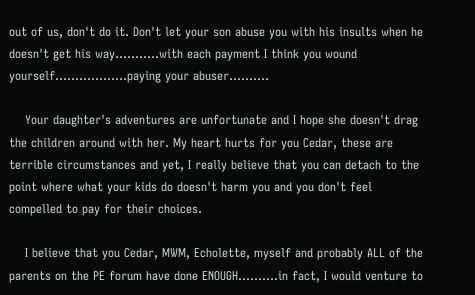out of us, don't do it. Don't let your son abuse you with his insults when he doesn't get his way...........with each payment I think you wound yourself..................paying your abuser..........

    Your daughter's adventures are unfortunate and I hope she doesn't drag the children around with her. My heart hurts for you Cedar, these are terrible circumstances and yet, I really believe that you can detach to the point where what your kids do doesn't harm you and you don't feel compelled to pay for their choices.

    I believe that you Cedar, MWM, Echolette, myself and probably ALL of the parents on the PE forum have done ENOUGH..........in fact, I would venture to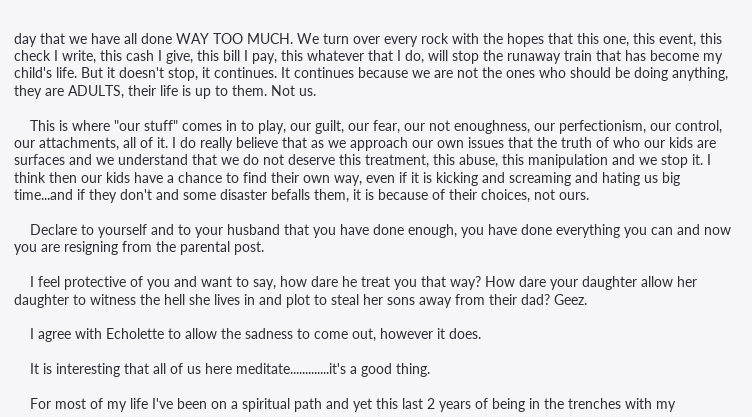day that we have all done WAY TOO MUCH. We turn over every rock with the hopes that this one, this event, this check I write, this cash I give, this bill I pay, this whatever that I do, will stop the runaway train that has become my child's life. But it doesn't stop, it continues. It continues because we are not the ones who should be doing anything, they are ADULTS, their life is up to them. Not us.

    This is where "our stuff" comes in to play, our guilt, our fear, our not enoughness, our perfectionism, our control, our attachments, all of it. I do really believe that as we approach our own issues that the truth of who our kids are surfaces and we understand that we do not deserve this treatment, this abuse, this manipulation and we stop it. I think then our kids have a chance to find their own way, even if it is kicking and screaming and hating us big time...and if they don't and some disaster befalls them, it is because of their choices, not ours.

    Declare to yourself and to your husband that you have done enough, you have done everything you can and now you are resigning from the parental post.

    I feel protective of you and want to say, how dare he treat you that way? How dare your daughter allow her daughter to witness the hell she lives in and plot to steal her sons away from their dad? Geez.

    I agree with Echolette to allow the sadness to come out, however it does.

    It is interesting that all of us here meditate.............it's a good thing.

    For most of my life I've been on a spiritual path and yet this last 2 years of being in the trenches with my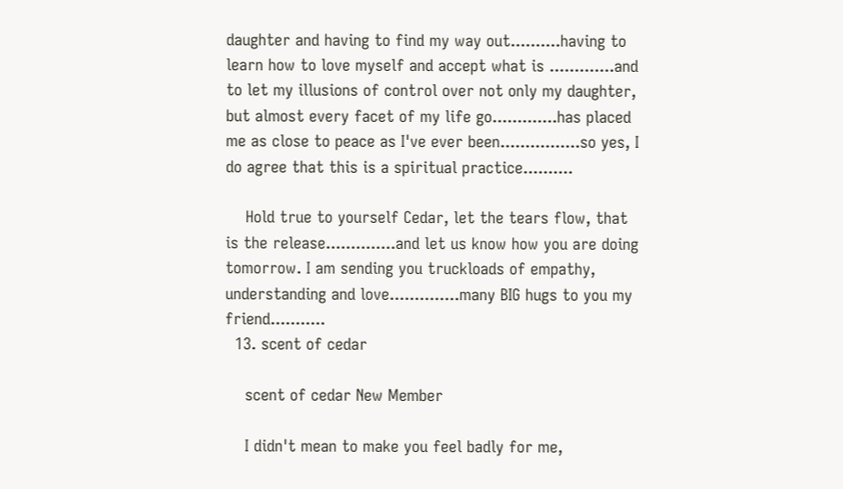daughter and having to find my way out..........having to learn how to love myself and accept what is .............and to let my illusions of control over not only my daughter, but almost every facet of my life go.............has placed me as close to peace as I've ever been................so yes, I do agree that this is a spiritual practice..........

    Hold true to yourself Cedar, let the tears flow, that is the release..............and let us know how you are doing tomorrow. I am sending you truckloads of empathy, understanding and love..............many BIG hugs to you my friend...........
  13. scent of cedar

    scent of cedar New Member

    I didn't mean to make you feel badly for me,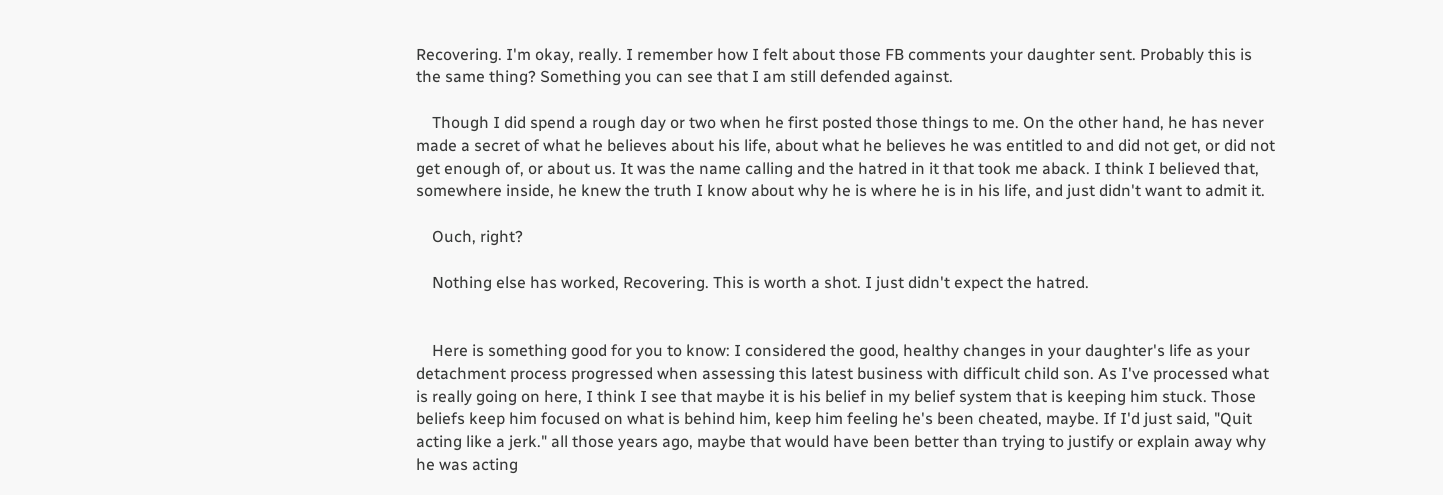Recovering. I'm okay, really. I remember how I felt about those FB comments your daughter sent. Probably this is the same thing? Something you can see that I am still defended against.

    Though I did spend a rough day or two when he first posted those things to me. On the other hand, he has never made a secret of what he believes about his life, about what he believes he was entitled to and did not get, or did not get enough of, or about us. It was the name calling and the hatred in it that took me aback. I think I believed that, somewhere inside, he knew the truth I know about why he is where he is in his life, and just didn't want to admit it.

    Ouch, right?

    Nothing else has worked, Recovering. This is worth a shot. I just didn't expect the hatred.


    Here is something good for you to know: I considered the good, healthy changes in your daughter's life as your detachment process progressed when assessing this latest business with difficult child son. As I've processed what is really going on here, I think I see that maybe it is his belief in my belief system that is keeping him stuck. Those beliefs keep him focused on what is behind him, keep him feeling he's been cheated, maybe. If I'd just said, "Quit acting like a jerk." all those years ago, maybe that would have been better than trying to justify or explain away why he was acting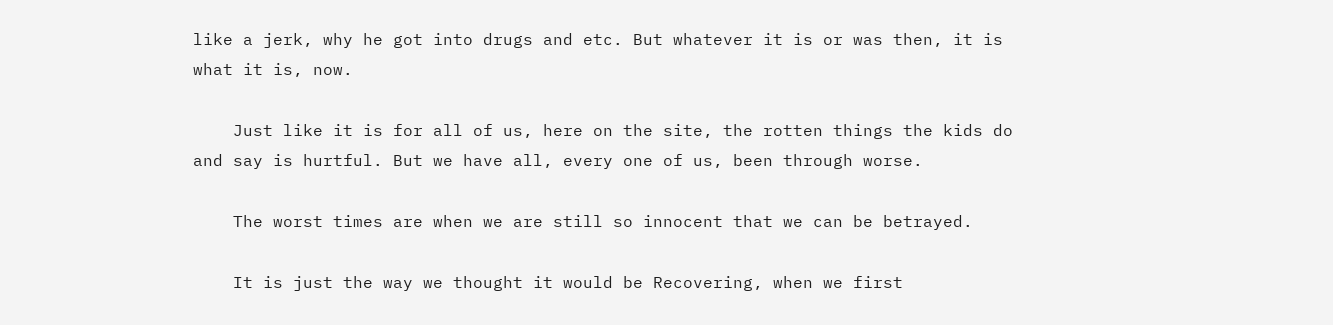like a jerk, why he got into drugs and etc. But whatever it is or was then, it is what it is, now.

    Just like it is for all of us, here on the site, the rotten things the kids do and say is hurtful. But we have all, every one of us, been through worse.

    The worst times are when we are still so innocent that we can be betrayed.

    It is just the way we thought it would be Recovering, when we first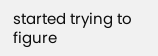started trying to figure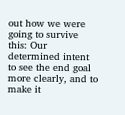out how we were going to survive this: Our determined intent to see the end goal more clearly, and to make it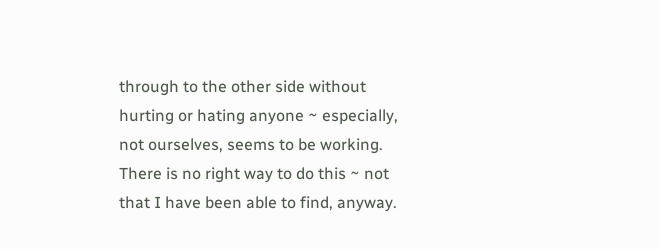through to the other side without hurting or hating anyone ~ especially, not ourselves, seems to be working. There is no right way to do this ~ not that I have been able to find, anyway.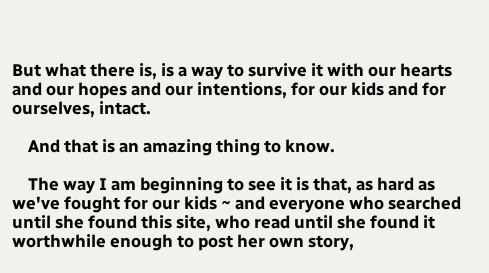But what there is, is a way to survive it with our hearts and our hopes and our intentions, for our kids and for ourselves, intact.

    And that is an amazing thing to know.

    The way I am beginning to see it is that, as hard as we've fought for our kids ~ and everyone who searched until she found this site, who read until she found it worthwhile enough to post her own story,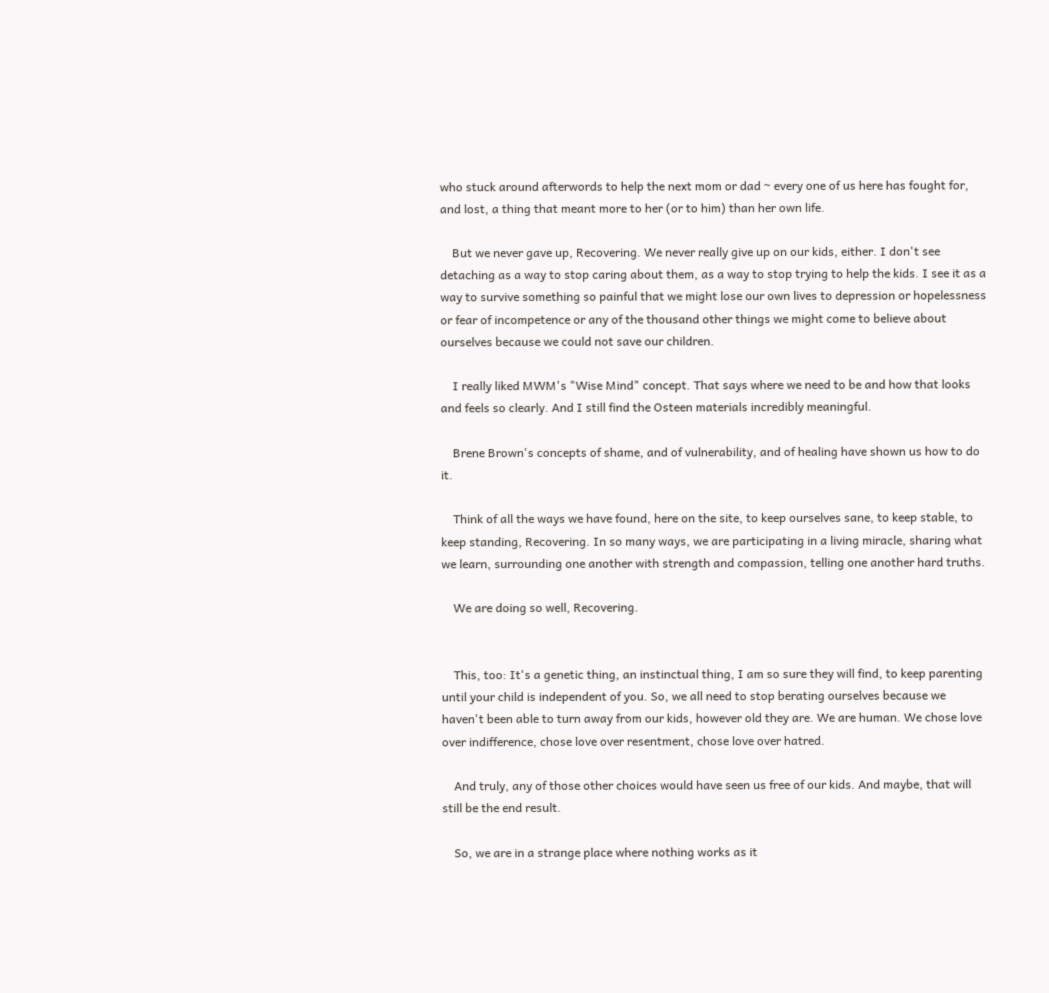who stuck around afterwords to help the next mom or dad ~ every one of us here has fought for, and lost, a thing that meant more to her (or to him) than her own life.

    But we never gave up, Recovering. We never really give up on our kids, either. I don't see detaching as a way to stop caring about them, as a way to stop trying to help the kids. I see it as a way to survive something so painful that we might lose our own lives to depression or hopelessness or fear of incompetence or any of the thousand other things we might come to believe about ourselves because we could not save our children.

    I really liked MWM's "Wise Mind" concept. That says where we need to be and how that looks and feels so clearly. And I still find the Osteen materials incredibly meaningful.

    Brene Brown's concepts of shame, and of vulnerability, and of healing have shown us how to do it.

    Think of all the ways we have found, here on the site, to keep ourselves sane, to keep stable, to keep standing, Recovering. In so many ways, we are participating in a living miracle, sharing what we learn, surrounding one another with strength and compassion, telling one another hard truths.

    We are doing so well, Recovering.


    This, too: It's a genetic thing, an instinctual thing, I am so sure they will find, to keep parenting until your child is independent of you. So, we all need to stop berating ourselves because we haven't been able to turn away from our kids, however old they are. We are human. We chose love over indifference, chose love over resentment, chose love over hatred.

    And truly, any of those other choices would have seen us free of our kids. And maybe, that will still be the end result.

    So, we are in a strange place where nothing works as it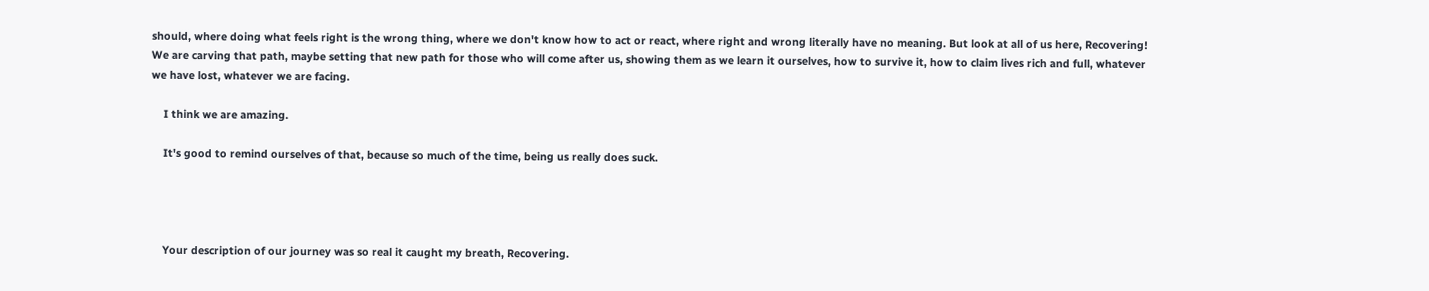should, where doing what feels right is the wrong thing, where we don't know how to act or react, where right and wrong literally have no meaning. But look at all of us here, Recovering! We are carving that path, maybe setting that new path for those who will come after us, showing them as we learn it ourselves, how to survive it, how to claim lives rich and full, whatever we have lost, whatever we are facing.

    I think we are amazing.

    It's good to remind ourselves of that, because so much of the time, being us really does suck.




    Your description of our journey was so real it caught my breath, Recovering.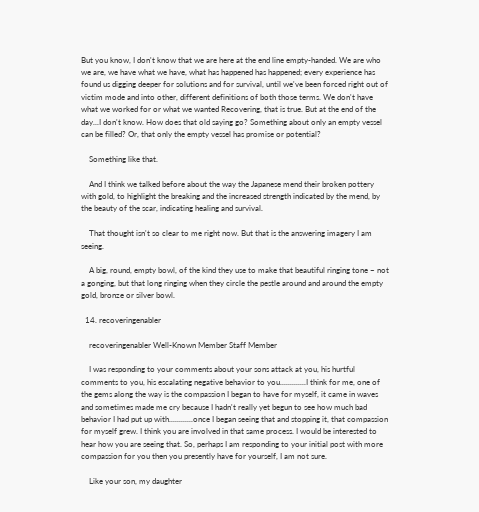But you know, I don't know that we are here at the end line empty-handed. We are who we are, we have what we have, what has happened has happened; every experience has found us digging deeper for solutions and for survival, until we've been forced right out of victim mode and into other, different definitions of both those terms. We don't have what we worked for or what we wanted Recovering, that is true. But at the end of the day...I don't know. How does that old saying go? Something about only an empty vessel can be filled? Or, that only the empty vessel has promise or potential?

    Something like that.

    And I think we talked before about the way the Japanese mend their broken pottery with gold, to highlight the breaking and the increased strength indicated by the mend, by the beauty of the scar, indicating healing and survival.

    That thought isn't so clear to me right now. But that is the answering imagery I am seeing.

    A big, round, empty bowl, of the kind they use to make that beautiful ringing tone ~ not a gonging, but that long ringing when they circle the pestle around and around the empty gold, bronze or silver bowl.

  14. recoveringenabler

    recoveringenabler Well-Known Member Staff Member

    I was responding to your comments about your sons attack at you, his hurtful comments to you, his escalating negative behavior to you.............I think for me, one of the gems along the way is the compassion I began to have for myself, it came in waves and sometimes made me cry because I hadn't really yet begun to see how much bad behavior I had put up with............once I began seeing that and stopping it, that compassion for myself grew. I think you are involved in that same process. I would be interested to hear how you are seeing that. So, perhaps I am responding to your initial post with more compassion for you then you presently have for yourself, I am not sure.

    Like your son, my daughter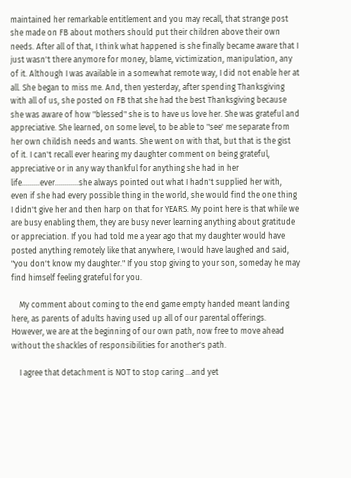maintained her remarkable entitlement and you may recall, that strange post she made on FB about mothers should put their children above their own needs. After all of that, I think what happened is she finally became aware that I just wasn't there anymore for money, blame, victimization, manipulation, any of it. Although I was available in a somewhat remote way, I did not enable her at all. She began to miss me. And, then yesterday, after spending Thanksgiving with all of us, she posted on FB that she had the best Thanksgiving because she was aware of how "blessed" she is to have us love her. She was grateful and appreciative. She learned, on some level, to be able to "see' me separate from her own childish needs and wants. She went on with that, but that is the gist of it. I can't recall ever hearing my daughter comment on being grateful, appreciative or in any way thankful for anything she had in her life.........ever............she always pointed out what I hadn't supplied her with, even if she had every possible thing in the world, she would find the one thing I didn't give her and then harp on that for YEARS. My point here is that while we are busy enabling them, they are busy never learning anything about gratitude or appreciation. If you had told me a year ago that my daughter would have posted anything remotely like that anywhere, I would have laughed and said, "you don't know my daughter." If you stop giving to your son, someday he may find himself feeling grateful for you.

    My comment about coming to the end game empty handed meant landing here, as parents of adults having used up all of our parental offerings. However, we are at the beginning of our own path, now free to move ahead without the shackles of responsibilities for another's path.

    I agree that detachment is NOT to stop caring ...and yet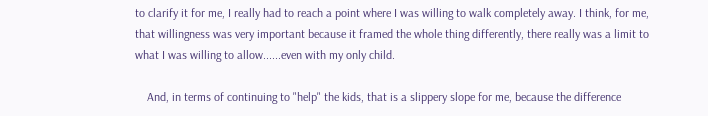to clarify it for me, I really had to reach a point where I was willing to walk completely away. I think, for me, that willingness was very important because it framed the whole thing differently, there really was a limit to what I was willing to allow......even with my only child.

    And, in terms of continuing to "help" the kids, that is a slippery slope for me, because the difference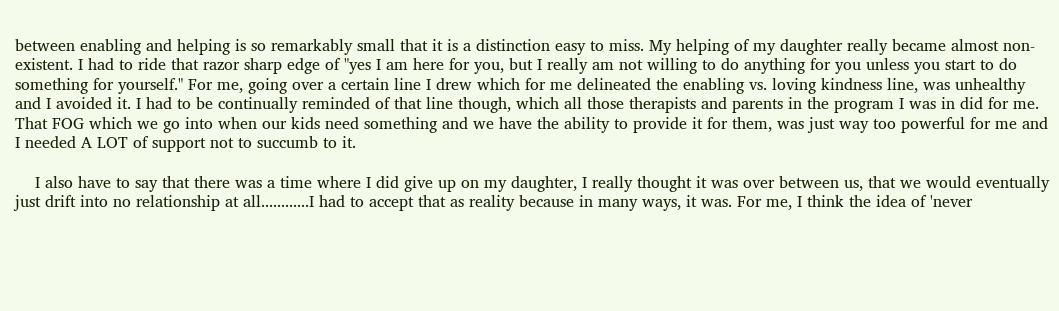between enabling and helping is so remarkably small that it is a distinction easy to miss. My helping of my daughter really became almost non-existent. I had to ride that razor sharp edge of "yes I am here for you, but I really am not willing to do anything for you unless you start to do something for yourself." For me, going over a certain line I drew which for me delineated the enabling vs. loving kindness line, was unhealthy and I avoided it. I had to be continually reminded of that line though, which all those therapists and parents in the program I was in did for me. That FOG which we go into when our kids need something and we have the ability to provide it for them, was just way too powerful for me and I needed A LOT of support not to succumb to it.

    I also have to say that there was a time where I did give up on my daughter, I really thought it was over between us, that we would eventually just drift into no relationship at all............I had to accept that as reality because in many ways, it was. For me, I think the idea of 'never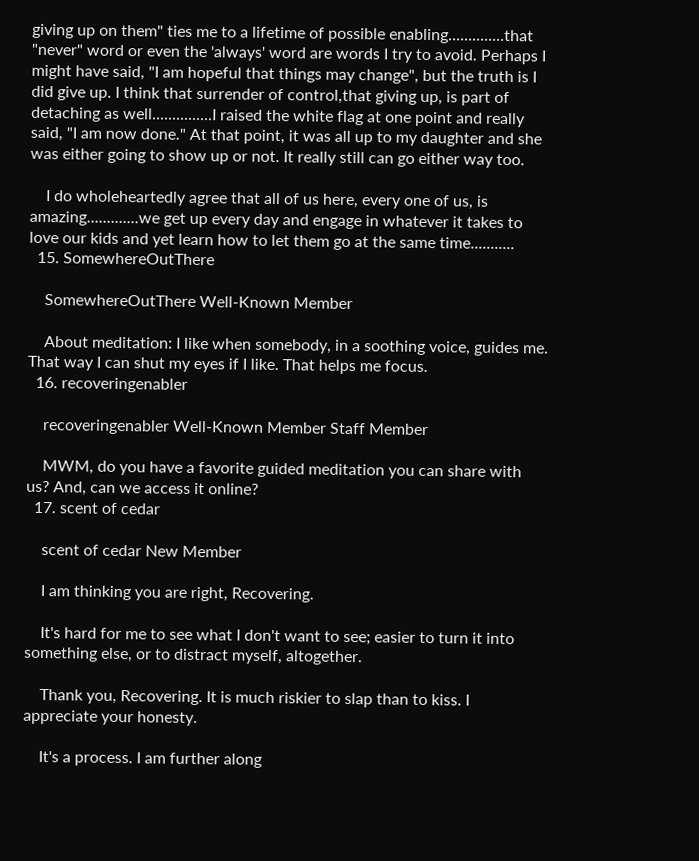giving up on them" ties me to a lifetime of possible enabling..............that "never" word or even the 'always' word are words I try to avoid. Perhaps I might have said, "I am hopeful that things may change", but the truth is I did give up. I think that surrender of control,that giving up, is part of detaching as well...............I raised the white flag at one point and really said, "I am now done." At that point, it was all up to my daughter and she was either going to show up or not. It really still can go either way too.

    I do wholeheartedly agree that all of us here, every one of us, is amazing.............we get up every day and engage in whatever it takes to love our kids and yet learn how to let them go at the same time...........
  15. SomewhereOutThere

    SomewhereOutThere Well-Known Member

    About meditation: I like when somebody, in a soothing voice, guides me. That way I can shut my eyes if I like. That helps me focus.
  16. recoveringenabler

    recoveringenabler Well-Known Member Staff Member

    MWM, do you have a favorite guided meditation you can share with us? And, can we access it online?
  17. scent of cedar

    scent of cedar New Member

    I am thinking you are right, Recovering.

    It's hard for me to see what I don't want to see; easier to turn it into something else, or to distract myself, altogether.

    Thank you, Recovering. It is much riskier to slap than to kiss. I appreciate your honesty.

    It's a process. I am further along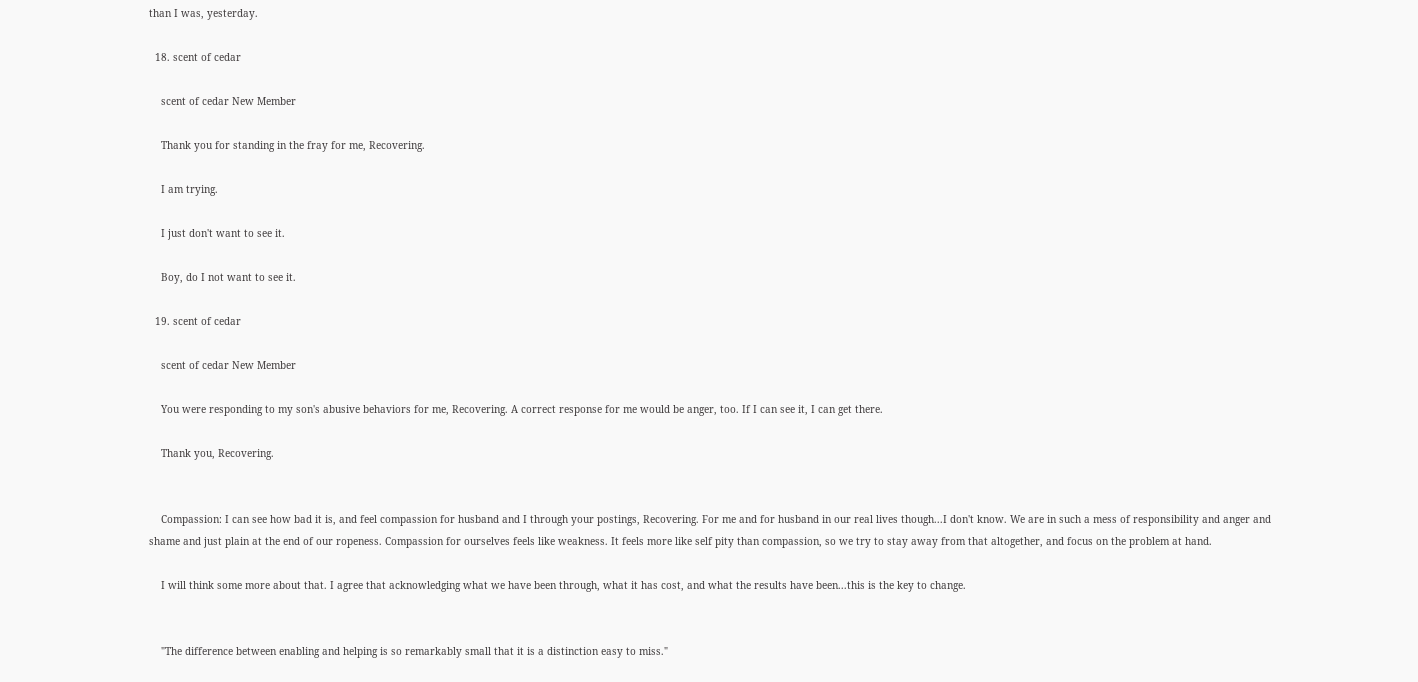than I was, yesterday.

  18. scent of cedar

    scent of cedar New Member

    Thank you for standing in the fray for me, Recovering.

    I am trying.

    I just don't want to see it.

    Boy, do I not want to see it.

  19. scent of cedar

    scent of cedar New Member

    You were responding to my son's abusive behaviors for me, Recovering. A correct response for me would be anger, too. If I can see it, I can get there.

    Thank you, Recovering.


    Compassion: I can see how bad it is, and feel compassion for husband and I through your postings, Recovering. For me and for husband in our real lives though...I don't know. We are in such a mess of responsibility and anger and shame and just plain at the end of our ropeness. Compassion for ourselves feels like weakness. It feels more like self pity than compassion, so we try to stay away from that altogether, and focus on the problem at hand.

    I will think some more about that. I agree that acknowledging what we have been through, what it has cost, and what the results have been...this is the key to change.


    "The difference between enabling and helping is so remarkably small that it is a distinction easy to miss."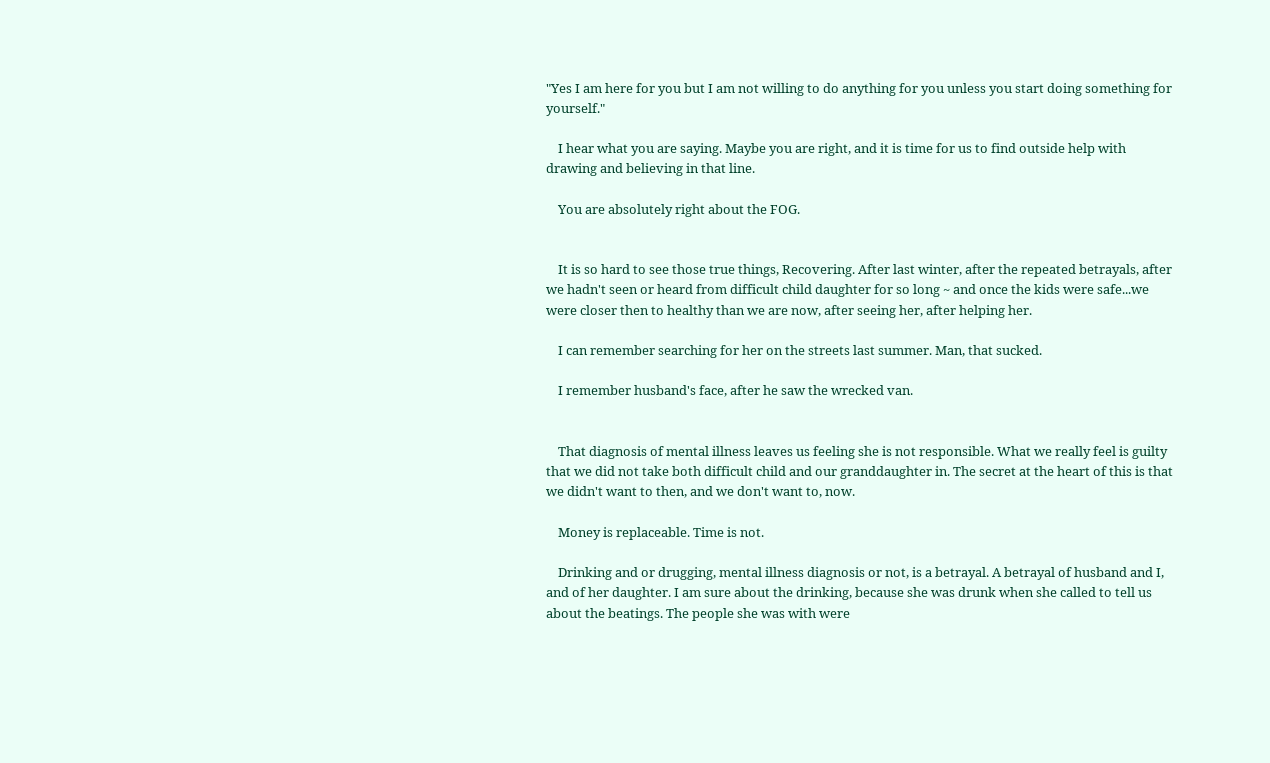"Yes I am here for you but I am not willing to do anything for you unless you start doing something for yourself."

    I hear what you are saying. Maybe you are right, and it is time for us to find outside help with drawing and believing in that line.

    You are absolutely right about the FOG.


    It is so hard to see those true things, Recovering. After last winter, after the repeated betrayals, after we hadn't seen or heard from difficult child daughter for so long ~ and once the kids were safe...we were closer then to healthy than we are now, after seeing her, after helping her.

    I can remember searching for her on the streets last summer. Man, that sucked.

    I remember husband's face, after he saw the wrecked van.


    That diagnosis of mental illness leaves us feeling she is not responsible. What we really feel is guilty that we did not take both difficult child and our granddaughter in. The secret at the heart of this is that we didn't want to then, and we don't want to, now.

    Money is replaceable. Time is not.

    Drinking and or drugging, mental illness diagnosis or not, is a betrayal. A betrayal of husband and I, and of her daughter. I am sure about the drinking, because she was drunk when she called to tell us about the beatings. The people she was with were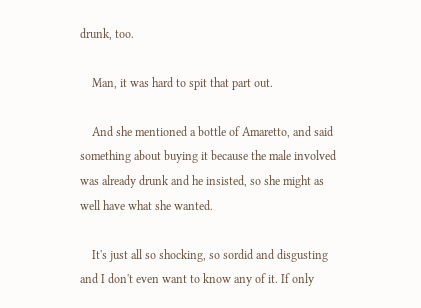drunk, too.

    Man, it was hard to spit that part out.

    And she mentioned a bottle of Amaretto, and said something about buying it because the male involved was already drunk and he insisted, so she might as well have what she wanted.

    It's just all so shocking, so sordid and disgusting and I don't even want to know any of it. If only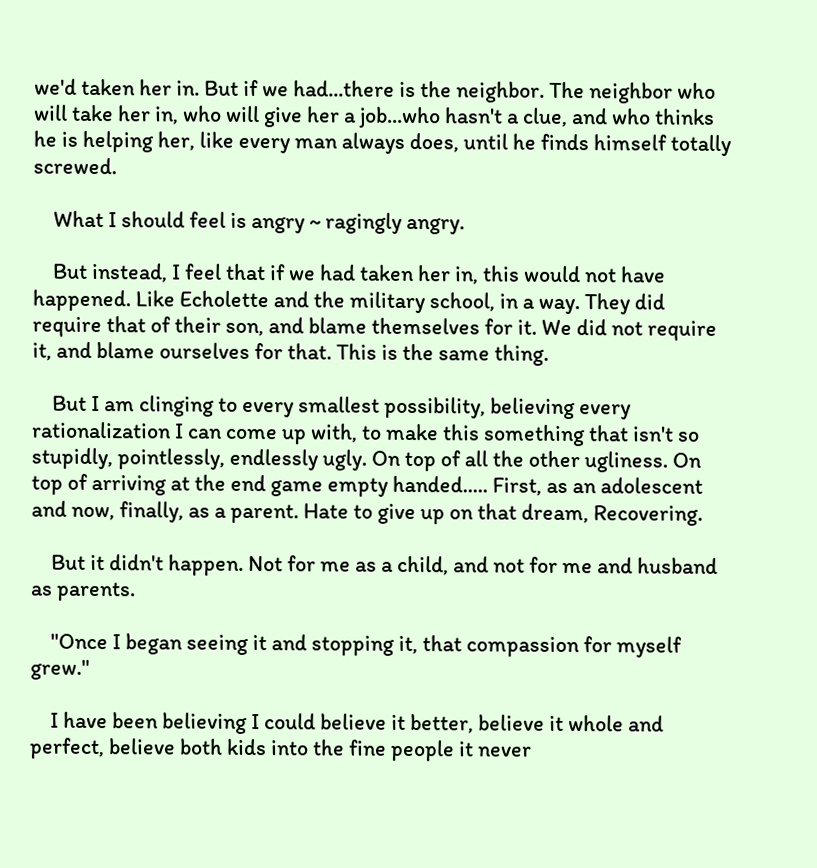we'd taken her in. But if we had...there is the neighbor. The neighbor who will take her in, who will give her a job...who hasn't a clue, and who thinks he is helping her, like every man always does, until he finds himself totally screwed.

    What I should feel is angry ~ ragingly angry.

    But instead, I feel that if we had taken her in, this would not have happened. Like Echolette and the military school, in a way. They did require that of their son, and blame themselves for it. We did not require it, and blame ourselves for that. This is the same thing.

    But I am clinging to every smallest possibility, believing every rationalization I can come up with, to make this something that isn't so stupidly, pointlessly, endlessly ugly. On top of all the other ugliness. On top of arriving at the end game empty handed..... First, as an adolescent and now, finally, as a parent. Hate to give up on that dream, Recovering.

    But it didn't happen. Not for me as a child, and not for me and husband as parents.

    "Once I began seeing it and stopping it, that compassion for myself grew."

    I have been believing I could believe it better, believe it whole and perfect, believe both kids into the fine people it never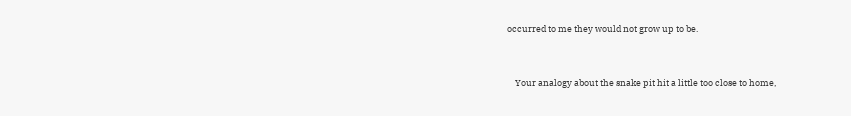occurred to me they would not grow up to be.


    Your analogy about the snake pit hit a little too close to home,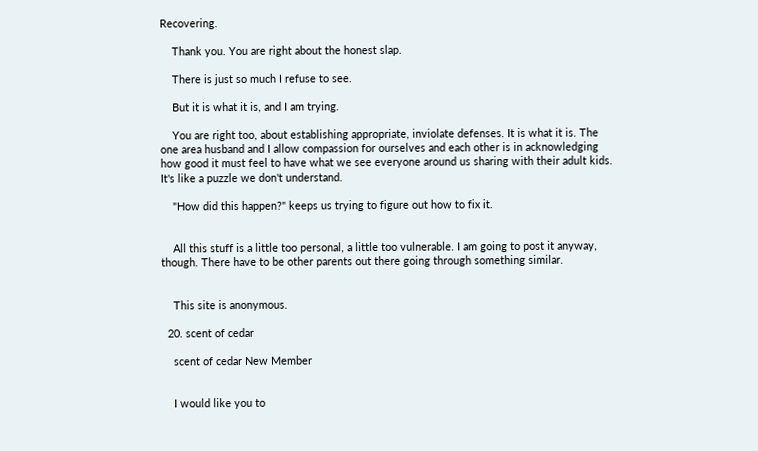Recovering.

    Thank you. You are right about the honest slap.

    There is just so much I refuse to see.

    But it is what it is, and I am trying.

    You are right too, about establishing appropriate, inviolate defenses. It is what it is. The one area husband and I allow compassion for ourselves and each other is in acknowledging how good it must feel to have what we see everyone around us sharing with their adult kids. It's like a puzzle we don't understand.

    "How did this happen?" keeps us trying to figure out how to fix it.


    All this stuff is a little too personal, a little too vulnerable. I am going to post it anyway, though. There have to be other parents out there going through something similar.


    This site is anonymous.

  20. scent of cedar

    scent of cedar New Member


    I would like you to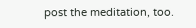post the meditation, too.